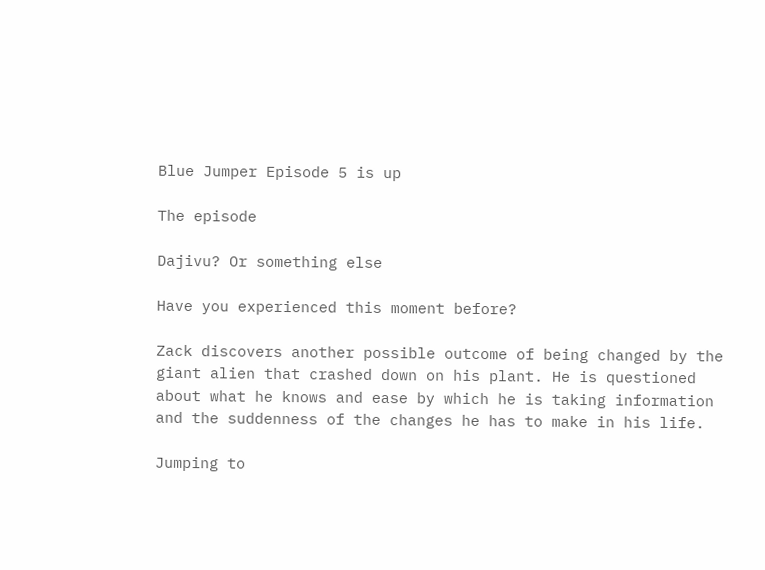Blue Jumper Episode 5 is up

The episode

Dajivu? Or something else

Have you experienced this moment before?

Zack discovers another possible outcome of being changed by the giant alien that crashed down on his plant. He is questioned about what he knows and ease by which he is taking information and the suddenness of the changes he has to make in his life.

Jumping to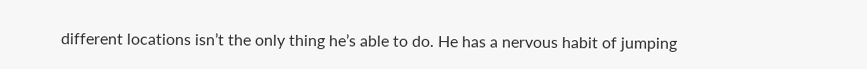different locations isn’t the only thing he’s able to do. He has a nervous habit of jumping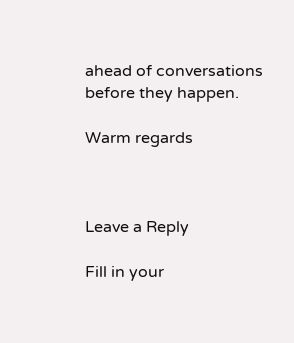ahead of conversations before they happen.

Warm regards



Leave a Reply

Fill in your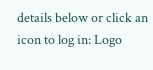details below or click an icon to log in: Logo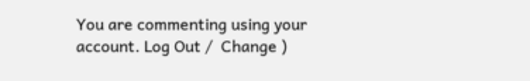You are commenting using your account. Log Out /  Change )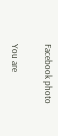Facebook photo

You are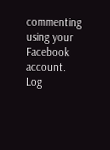commenting using your Facebook account. Log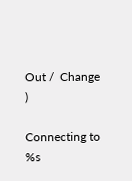Out /  Change )

Connecting to %s